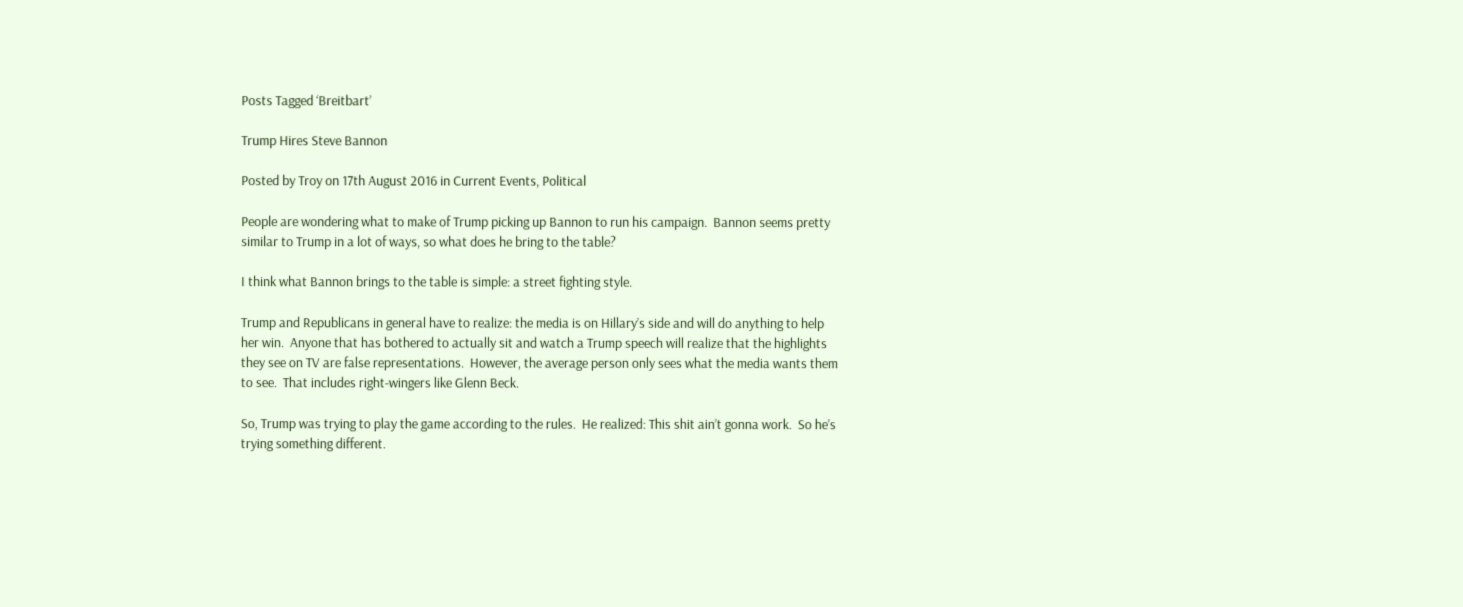Posts Tagged ‘Breitbart’

Trump Hires Steve Bannon

Posted by Troy on 17th August 2016 in Current Events, Political

People are wondering what to make of Trump picking up Bannon to run his campaign.  Bannon seems pretty similar to Trump in a lot of ways, so what does he bring to the table?

I think what Bannon brings to the table is simple: a street fighting style.

Trump and Republicans in general have to realize: the media is on Hillary’s side and will do anything to help her win.  Anyone that has bothered to actually sit and watch a Trump speech will realize that the highlights they see on TV are false representations.  However, the average person only sees what the media wants them to see.  That includes right-wingers like Glenn Beck.

So, Trump was trying to play the game according to the rules.  He realized: This shit ain’t gonna work.  So he’s trying something different.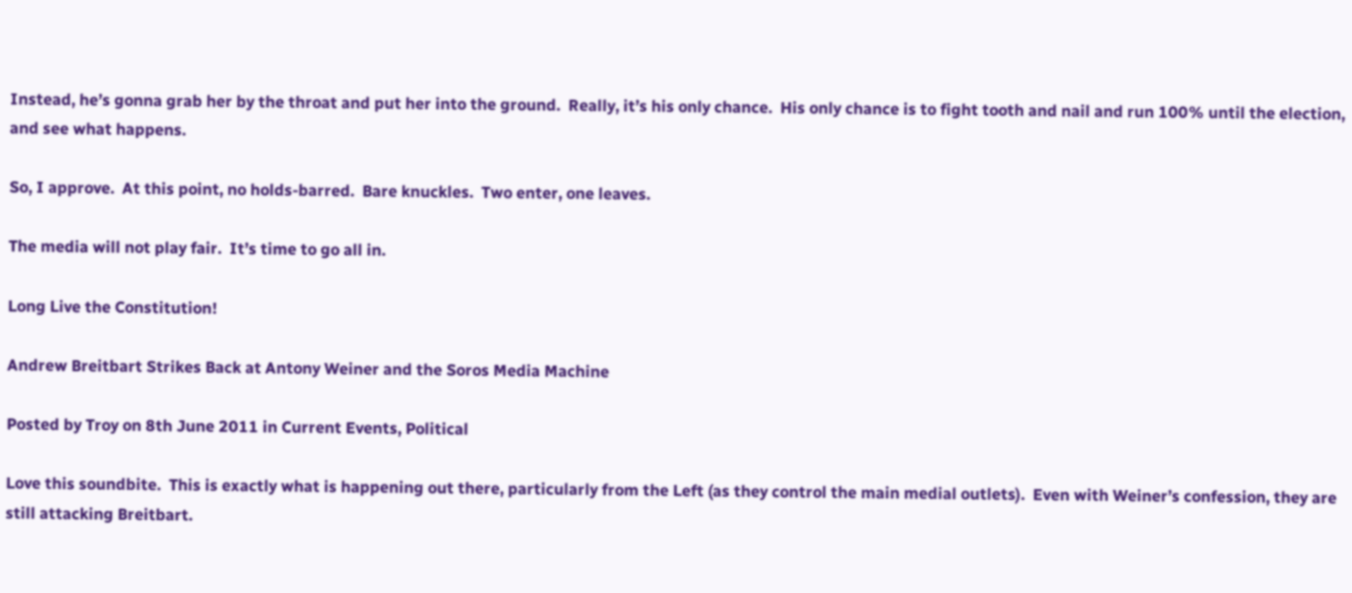Instead, he’s gonna grab her by the throat and put her into the ground.  Really, it’s his only chance.  His only chance is to fight tooth and nail and run 100% until the election, and see what happens.

So, I approve.  At this point, no holds-barred.  Bare knuckles.  Two enter, one leaves.

The media will not play fair.  It’s time to go all in.

Long Live the Constitution!

Andrew Breitbart Strikes Back at Antony Weiner and the Soros Media Machine

Posted by Troy on 8th June 2011 in Current Events, Political

Love this soundbite.  This is exactly what is happening out there, particularly from the Left (as they control the main medial outlets).  Even with Weiner’s confession, they are still attacking Breitbart.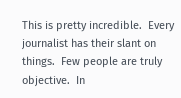This is pretty incredible.  Every journalist has their slant on things.  Few people are truly objective.  In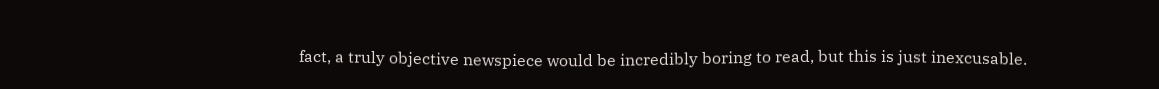fact, a truly objective newspiece would be incredibly boring to read, but this is just inexcusable.